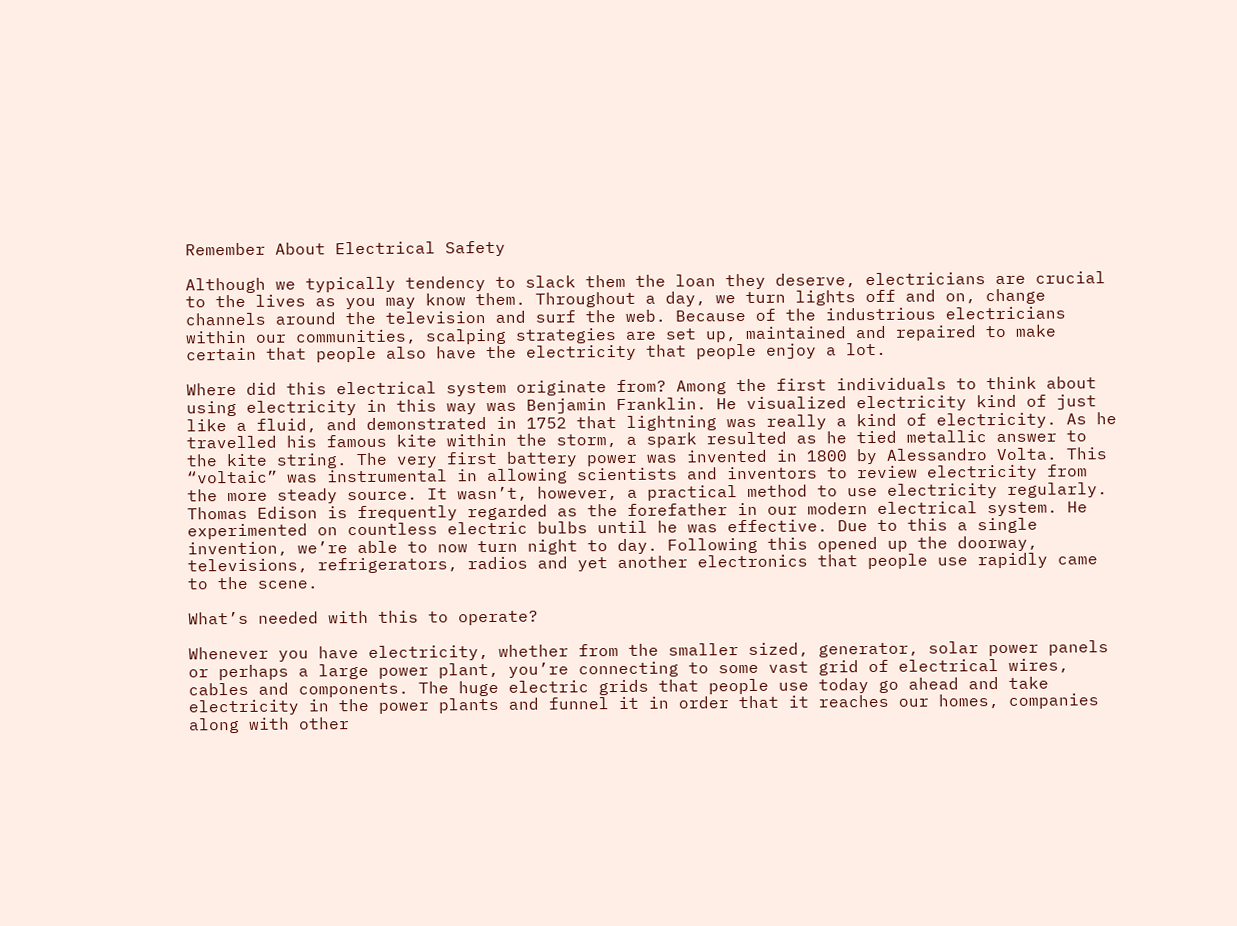Remember About Electrical Safety

Although we typically tendency to slack them the loan they deserve, electricians are crucial to the lives as you may know them. Throughout a day, we turn lights off and on, change channels around the television and surf the web. Because of the industrious electricians within our communities, scalping strategies are set up, maintained and repaired to make certain that people also have the electricity that people enjoy a lot.

Where did this electrical system originate from? Among the first individuals to think about using electricity in this way was Benjamin Franklin. He visualized electricity kind of just like a fluid, and demonstrated in 1752 that lightning was really a kind of electricity. As he travelled his famous kite within the storm, a spark resulted as he tied metallic answer to the kite string. The very first battery power was invented in 1800 by Alessandro Volta. This “voltaic” was instrumental in allowing scientists and inventors to review electricity from the more steady source. It wasn’t, however, a practical method to use electricity regularly. Thomas Edison is frequently regarded as the forefather in our modern electrical system. He experimented on countless electric bulbs until he was effective. Due to this a single invention, we’re able to now turn night to day. Following this opened up the doorway, televisions, refrigerators, radios and yet another electronics that people use rapidly came to the scene.

What’s needed with this to operate?

Whenever you have electricity, whether from the smaller sized, generator, solar power panels or perhaps a large power plant, you’re connecting to some vast grid of electrical wires, cables and components. The huge electric grids that people use today go ahead and take electricity in the power plants and funnel it in order that it reaches our homes, companies along with other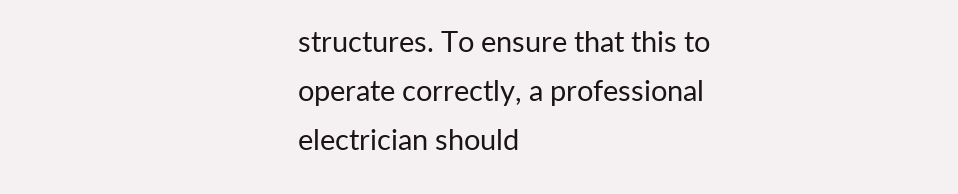structures. To ensure that this to operate correctly, a professional electrician should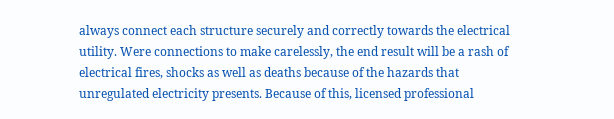always connect each structure securely and correctly towards the electrical utility. Were connections to make carelessly, the end result will be a rash of electrical fires, shocks as well as deaths because of the hazards that unregulated electricity presents. Because of this, licensed professional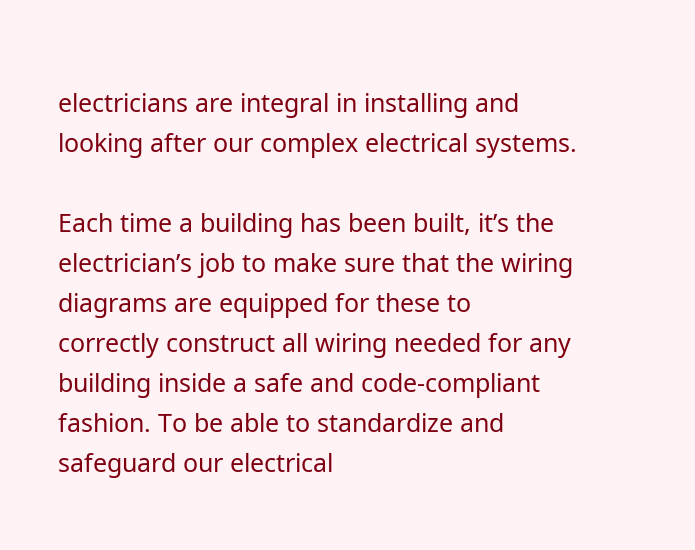electricians are integral in installing and looking after our complex electrical systems.

Each time a building has been built, it’s the electrician’s job to make sure that the wiring diagrams are equipped for these to correctly construct all wiring needed for any building inside a safe and code-compliant fashion. To be able to standardize and safeguard our electrical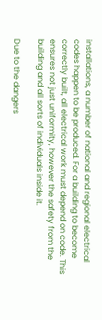installations, a number of national and regional electrical codes happen to be produced. For a building to become correctly built, all electrical work must depend on code. This ensures not just uniformity, however the safety from the building and all sorts of individuals inside it.

Due to the dangers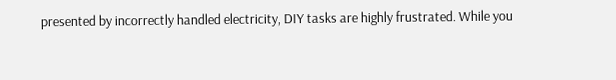presented by incorrectly handled electricity, DIY tasks are highly frustrated. While you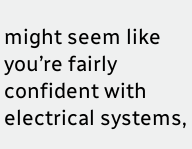might seem like you’re fairly confident with electrical systems,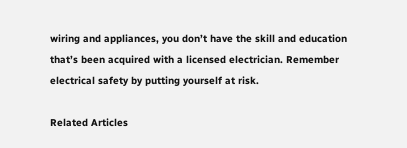wiring and appliances, you don’t have the skill and education that’s been acquired with a licensed electrician. Remember electrical safety by putting yourself at risk.

Related Articles